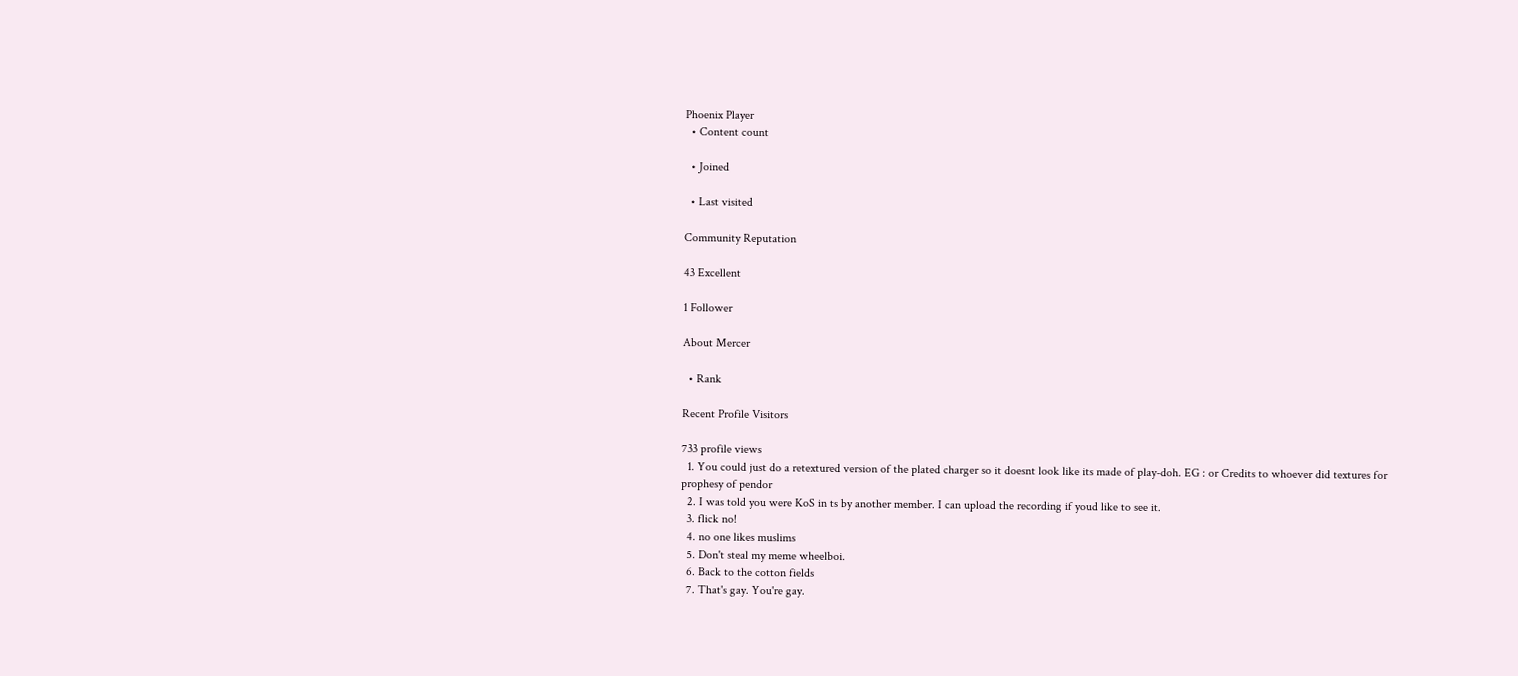Phoenix Player
  • Content count

  • Joined

  • Last visited

Community Reputation

43 Excellent

1 Follower

About Mercer

  • Rank

Recent Profile Visitors

733 profile views
  1. You could just do a retextured version of the plated charger so it doesnt look like its made of play-doh. EG : or Credits to whoever did textures for prophesy of pendor
  2. I was told you were KoS in ts by another member. I can upload the recording if youd like to see it.
  3. flick no!
  4. no one likes muslims
  5. Don't steal my meme wheelboi.
  6. Back to the cotton fields
  7. That's gay. You're gay.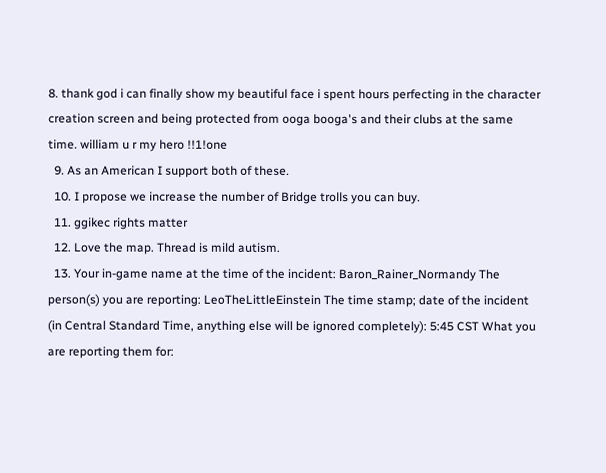8. thank god i can finally show my beautiful face i spent hours perfecting in the character creation screen and being protected from ooga booga's and their clubs at the same time. william u r my hero !!1!one
  9. As an American I support both of these.
  10. I propose we increase the number of Bridge trolls you can buy.
  11. ggikec rights matter
  12. Love the map. Thread is mild autism.
  13. Your in-game name at the time of the incident: Baron_Rainer_Normandy The person(s) you are reporting: LeoTheLittleEinstein The time stamp; date of the incident (in Central Standard Time, anything else will be ignored completely): 5:45 CST What you are reporting them for: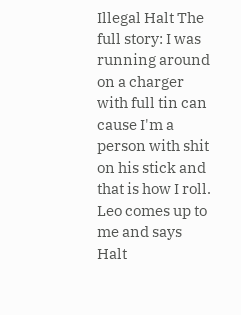Illegal Halt The full story: I was running around on a charger with full tin can cause I'm a person with shit on his stick and that is how I roll. Leo comes up to me and says Halt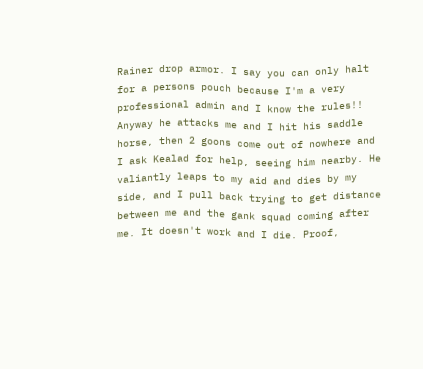Rainer drop armor. I say you can only halt for a persons pouch because I'm a very professional admin and I know the rules!! Anyway he attacks me and I hit his saddle horse, then 2 goons come out of nowhere and I ask Kealad for help, seeing him nearby. He valiantly leaps to my aid and dies by my side, and I pull back trying to get distance between me and the gank squad coming after me. It doesn't work and I die. Proof,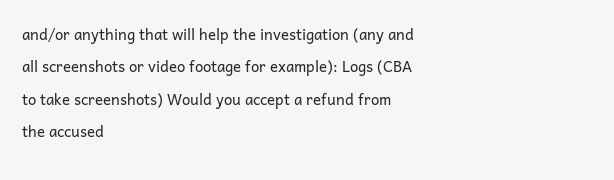and/or anything that will help the investigation (any and all screenshots or video footage for example): Logs (CBA to take screenshots) Would you accept a refund from the accused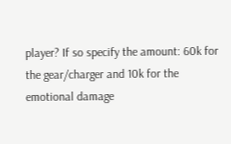player? If so specify the amount: 60k for the gear/charger and 10k for the emotional damage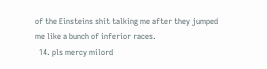of the Einsteins shit talking me after they jumped me like a bunch of inferior races.
  14. pls mercy milord